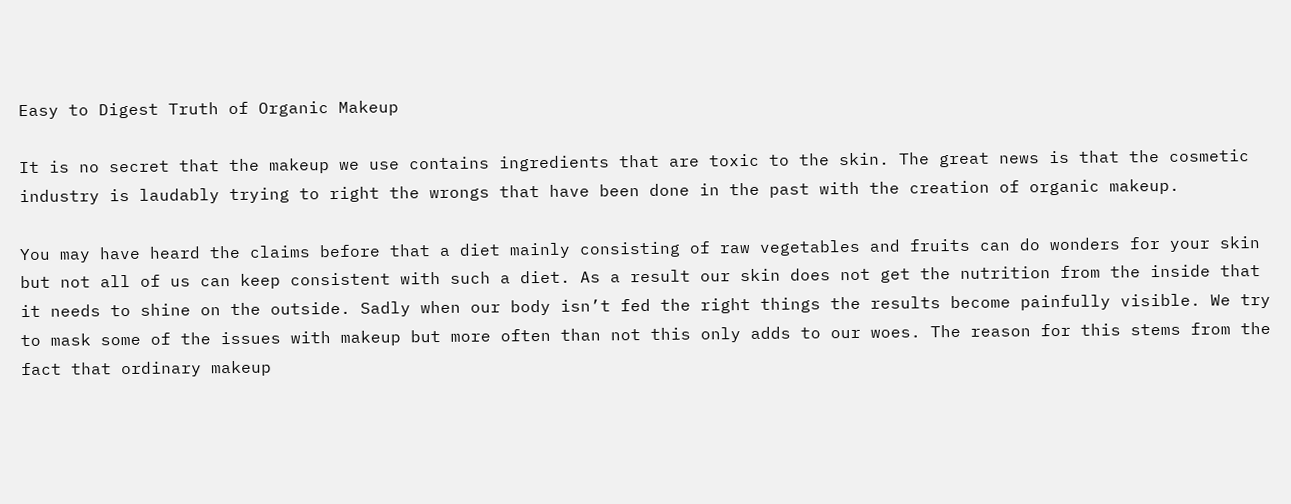Easy to Digest Truth of Organic Makeup

It is no secret that the makeup we use contains ingredients that are toxic to the skin. The great news is that the cosmetic industry is laudably trying to right the wrongs that have been done in the past with the creation of organic makeup.

You may have heard the claims before that a diet mainly consisting of raw vegetables and fruits can do wonders for your skin but not all of us can keep consistent with such a diet. As a result our skin does not get the nutrition from the inside that it needs to shine on the outside. Sadly when our body isn’t fed the right things the results become painfully visible. We try to mask some of the issues with makeup but more often than not this only adds to our woes. The reason for this stems from the fact that ordinary makeup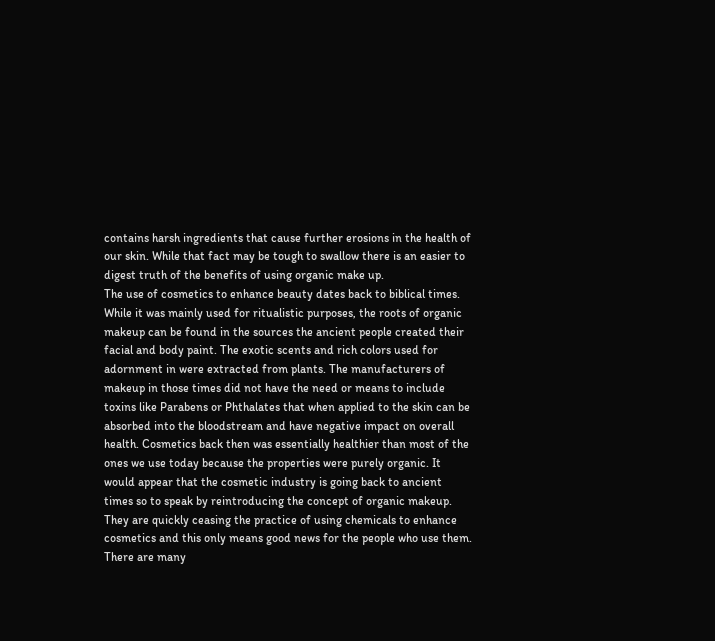contains harsh ingredients that cause further erosions in the health of our skin. While that fact may be tough to swallow there is an easier to digest truth of the benefits of using organic make up.
The use of cosmetics to enhance beauty dates back to biblical times. While it was mainly used for ritualistic purposes, the roots of organic makeup can be found in the sources the ancient people created their facial and body paint. The exotic scents and rich colors used for adornment in were extracted from plants. The manufacturers of makeup in those times did not have the need or means to include toxins like Parabens or Phthalates that when applied to the skin can be absorbed into the bloodstream and have negative impact on overall health. Cosmetics back then was essentially healthier than most of the ones we use today because the properties were purely organic. It would appear that the cosmetic industry is going back to ancient times so to speak by reintroducing the concept of organic makeup.
They are quickly ceasing the practice of using chemicals to enhance cosmetics and this only means good news for the people who use them. There are many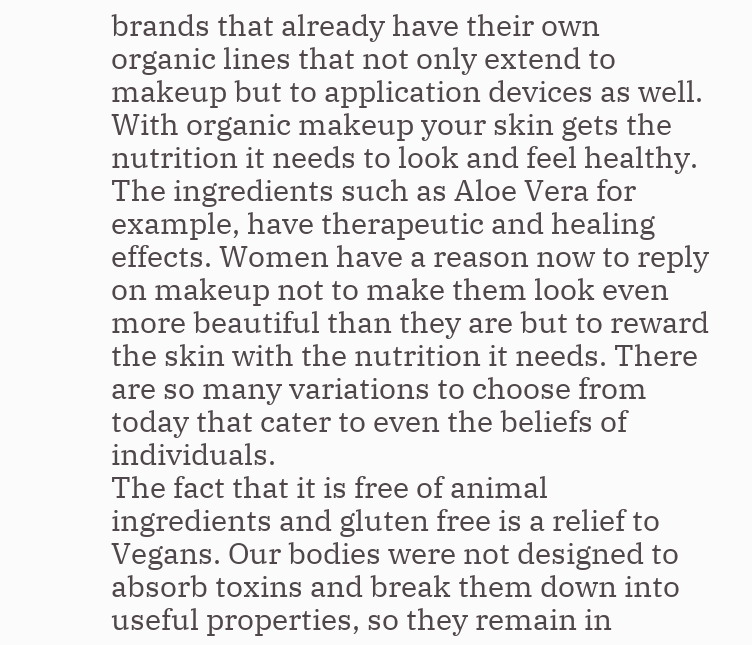brands that already have their own organic lines that not only extend to makeup but to application devices as well. With organic makeup your skin gets the nutrition it needs to look and feel healthy. The ingredients such as Aloe Vera for example, have therapeutic and healing effects. Women have a reason now to reply on makeup not to make them look even more beautiful than they are but to reward the skin with the nutrition it needs. There are so many variations to choose from today that cater to even the beliefs of individuals.
The fact that it is free of animal ingredients and gluten free is a relief to Vegans. Our bodies were not designed to absorb toxins and break them down into useful properties, so they remain in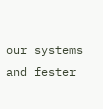our systems and fester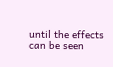until the effects can be seen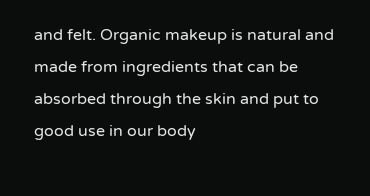and felt. Organic makeup is natural and made from ingredients that can be absorbed through the skin and put to good use in our body